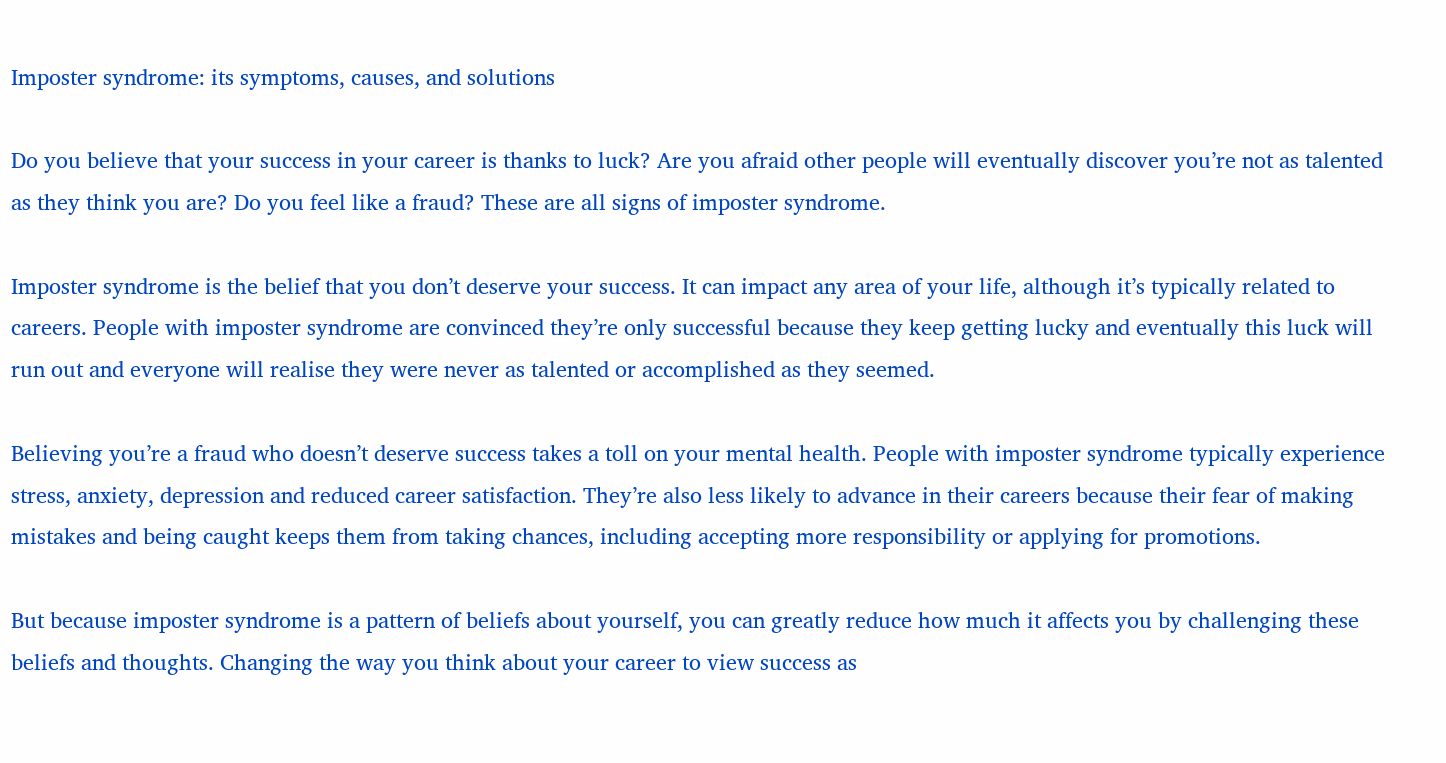Imposter syndrome: its symptoms, causes, and solutions

Do you believe that your success in your career is thanks to luck? Are you afraid other people will eventually discover you’re not as talented as they think you are? Do you feel like a fraud? These are all signs of imposter syndrome.

Imposter syndrome is the belief that you don’t deserve your success. It can impact any area of your life, although it’s typically related to careers. People with imposter syndrome are convinced they’re only successful because they keep getting lucky and eventually this luck will run out and everyone will realise they were never as talented or accomplished as they seemed.

Believing you’re a fraud who doesn’t deserve success takes a toll on your mental health. People with imposter syndrome typically experience stress, anxiety, depression and reduced career satisfaction. They’re also less likely to advance in their careers because their fear of making mistakes and being caught keeps them from taking chances, including accepting more responsibility or applying for promotions.

But because imposter syndrome is a pattern of beliefs about yourself, you can greatly reduce how much it affects you by challenging these beliefs and thoughts. Changing the way you think about your career to view success as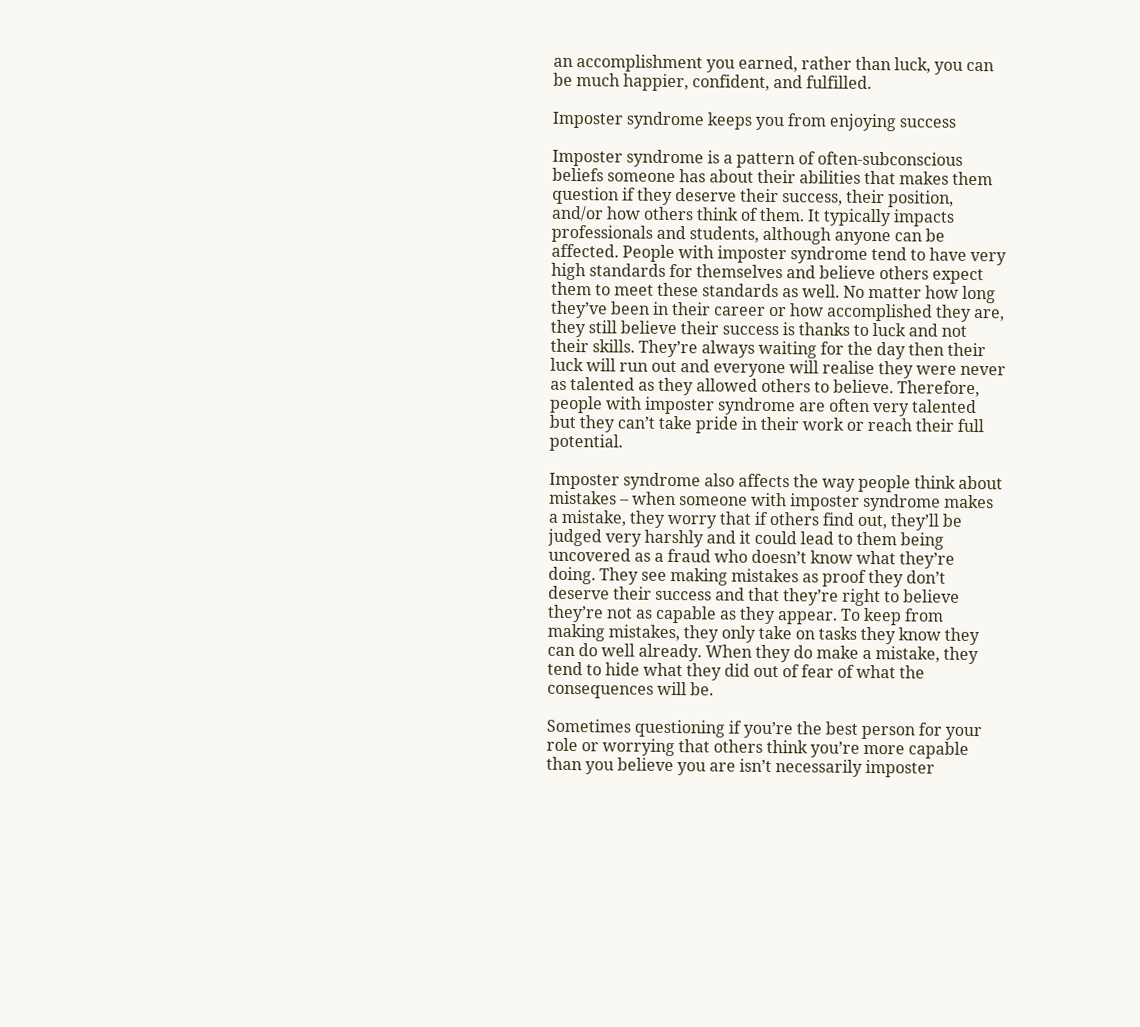an accomplishment you earned, rather than luck, you can be much happier, confident, and fulfilled.

Imposter syndrome keeps you from enjoying success

Imposter syndrome is a pattern of often-subconscious beliefs someone has about their abilities that makes them question if they deserve their success, their position, and/or how others think of them. It typically impacts professionals and students, although anyone can be affected. People with imposter syndrome tend to have very high standards for themselves and believe others expect them to meet these standards as well. No matter how long they’ve been in their career or how accomplished they are, they still believe their success is thanks to luck and not their skills. They’re always waiting for the day then their luck will run out and everyone will realise they were never as talented as they allowed others to believe. Therefore, people with imposter syndrome are often very talented but they can’t take pride in their work or reach their full potential.

Imposter syndrome also affects the way people think about mistakes – when someone with imposter syndrome makes a mistake, they worry that if others find out, they’ll be judged very harshly and it could lead to them being uncovered as a fraud who doesn’t know what they’re doing. They see making mistakes as proof they don’t deserve their success and that they’re right to believe they’re not as capable as they appear. To keep from making mistakes, they only take on tasks they know they can do well already. When they do make a mistake, they tend to hide what they did out of fear of what the consequences will be.

Sometimes questioning if you’re the best person for your role or worrying that others think you’re more capable than you believe you are isn’t necessarily imposter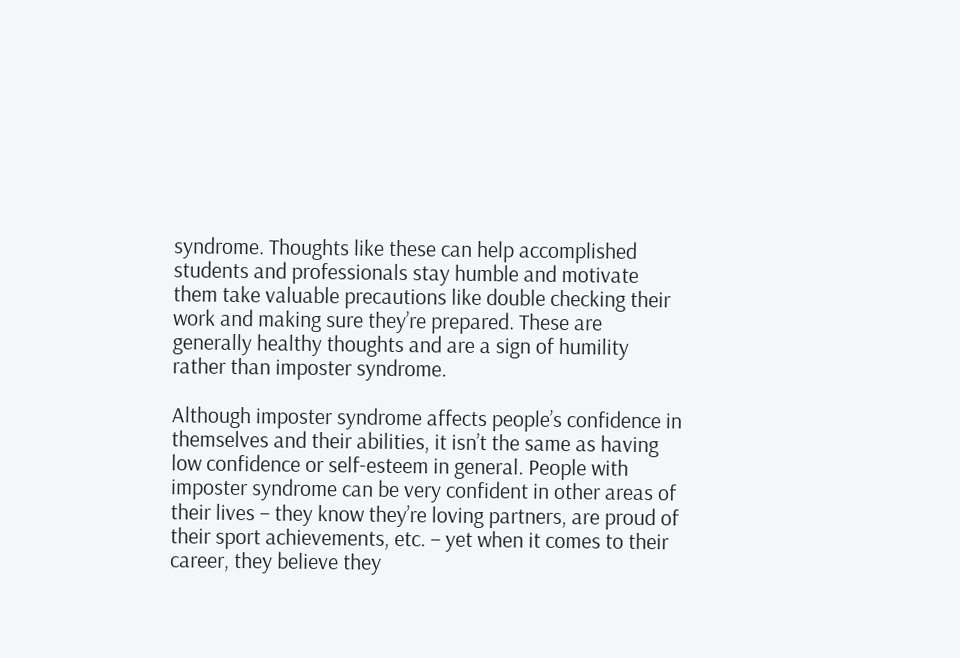syndrome. Thoughts like these can help accomplished students and professionals stay humble and motivate them take valuable precautions like double checking their work and making sure they’re prepared. These are generally healthy thoughts and are a sign of humility rather than imposter syndrome.

Although imposter syndrome affects people’s confidence in themselves and their abilities, it isn’t the same as having low confidence or self-esteem in general. People with imposter syndrome can be very confident in other areas of their lives – they know they’re loving partners, are proud of their sport achievements, etc. – yet when it comes to their career, they believe they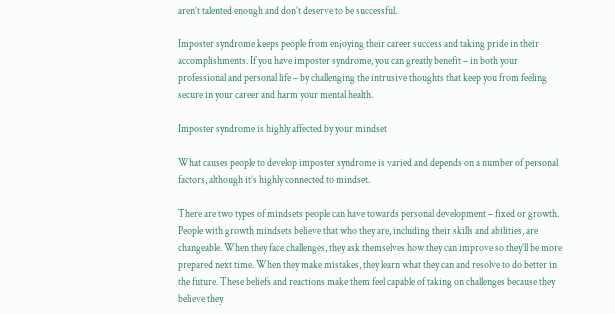aren’t talented enough and don’t deserve to be successful.

Imposter syndrome keeps people from enjoying their career success and taking pride in their accomplishments. If you have imposter syndrome, you can greatly benefit – in both your professional and personal life – by challenging the intrusive thoughts that keep you from feeling secure in your career and harm your mental health.

Imposter syndrome is highly affected by your mindset

What causes people to develop imposter syndrome is varied and depends on a number of personal factors, although it’s highly connected to mindset.

There are two types of mindsets people can have towards personal development – fixed or growth. People with growth mindsets believe that who they are, including their skills and abilities, are changeable. When they face challenges, they ask themselves how they can improve so they’ll be more prepared next time. When they make mistakes, they learn what they can and resolve to do better in the future. These beliefs and reactions make them feel capable of taking on challenges because they believe they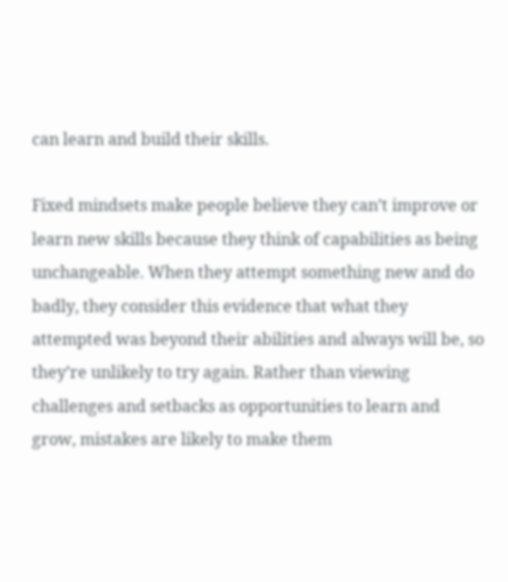can learn and build their skills.

Fixed mindsets make people believe they can’t improve or learn new skills because they think of capabilities as being unchangeable. When they attempt something new and do badly, they consider this evidence that what they attempted was beyond their abilities and always will be, so they’re unlikely to try again. Rather than viewing challenges and setbacks as opportunities to learn and grow, mistakes are likely to make them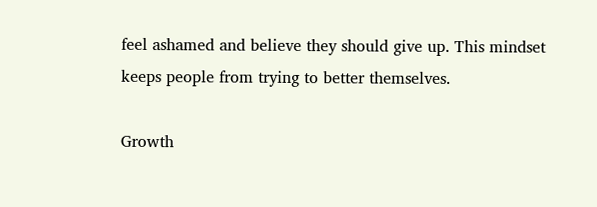feel ashamed and believe they should give up. This mindset keeps people from trying to better themselves.

Growth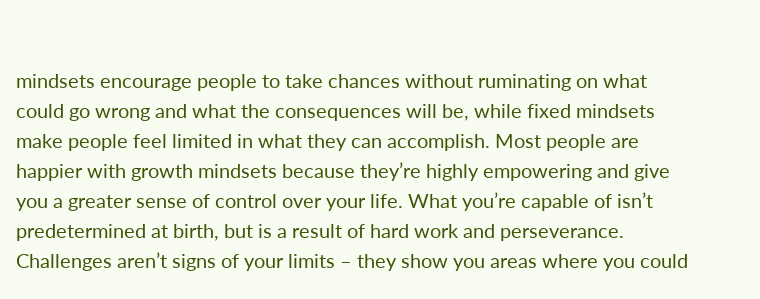mindsets encourage people to take chances without ruminating on what could go wrong and what the consequences will be, while fixed mindsets make people feel limited in what they can accomplish. Most people are happier with growth mindsets because they’re highly empowering and give you a greater sense of control over your life. What you’re capable of isn’t predetermined at birth, but is a result of hard work and perseverance. Challenges aren’t signs of your limits – they show you areas where you could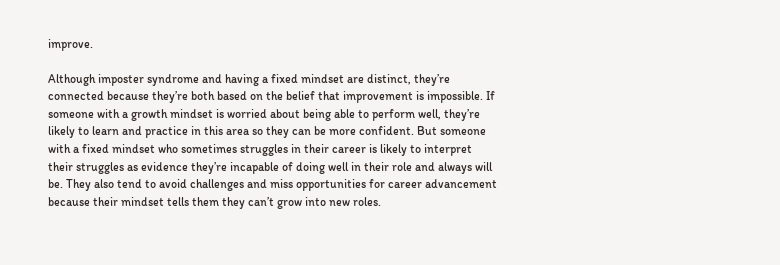improve.

Although imposter syndrome and having a fixed mindset are distinct, they’re connected because they’re both based on the belief that improvement is impossible. If someone with a growth mindset is worried about being able to perform well, they’re likely to learn and practice in this area so they can be more confident. But someone with a fixed mindset who sometimes struggles in their career is likely to interpret their struggles as evidence they’re incapable of doing well in their role and always will be. They also tend to avoid challenges and miss opportunities for career advancement because their mindset tells them they can’t grow into new roles.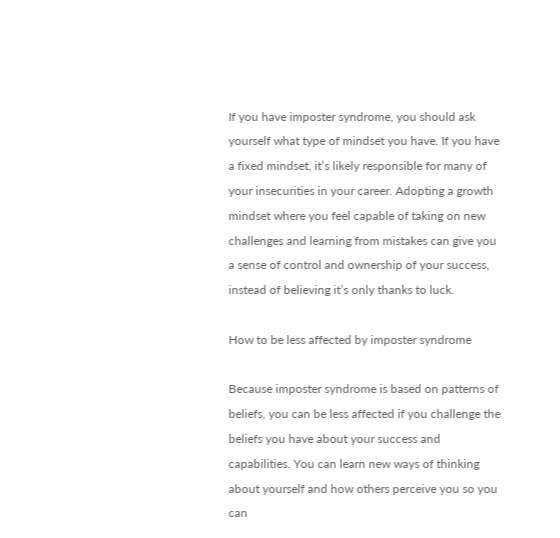If you have imposter syndrome, you should ask yourself what type of mindset you have. If you have a fixed mindset, it’s likely responsible for many of your insecurities in your career. Adopting a growth mindset where you feel capable of taking on new challenges and learning from mistakes can give you a sense of control and ownership of your success, instead of believing it’s only thanks to luck.

How to be less affected by imposter syndrome

Because imposter syndrome is based on patterns of beliefs, you can be less affected if you challenge the beliefs you have about your success and capabilities. You can learn new ways of thinking about yourself and how others perceive you so you can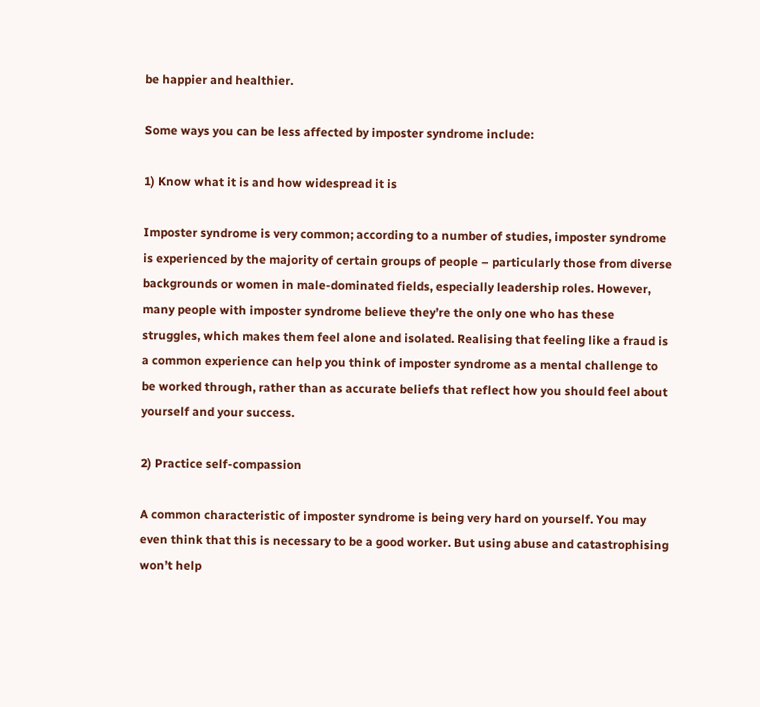be happier and healthier.

Some ways you can be less affected by imposter syndrome include:

1) Know what it is and how widespread it is

Imposter syndrome is very common; according to a number of studies, imposter syndrome is experienced by the majority of certain groups of people – particularly those from diverse backgrounds or women in male-dominated fields, especially leadership roles. However, many people with imposter syndrome believe they’re the only one who has these struggles, which makes them feel alone and isolated. Realising that feeling like a fraud is a common experience can help you think of imposter syndrome as a mental challenge to be worked through, rather than as accurate beliefs that reflect how you should feel about yourself and your success.

2) Practice self-compassion

A common characteristic of imposter syndrome is being very hard on yourself. You may even think that this is necessary to be a good worker. But using abuse and catastrophising won’t help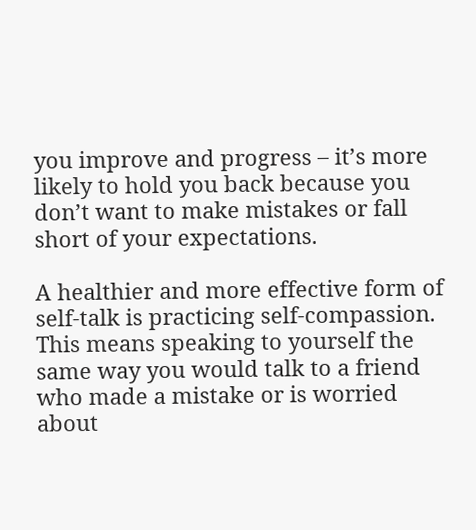you improve and progress – it’s more likely to hold you back because you don’t want to make mistakes or fall short of your expectations.

A healthier and more effective form of self-talk is practicing self-compassion. This means speaking to yourself the same way you would talk to a friend who made a mistake or is worried about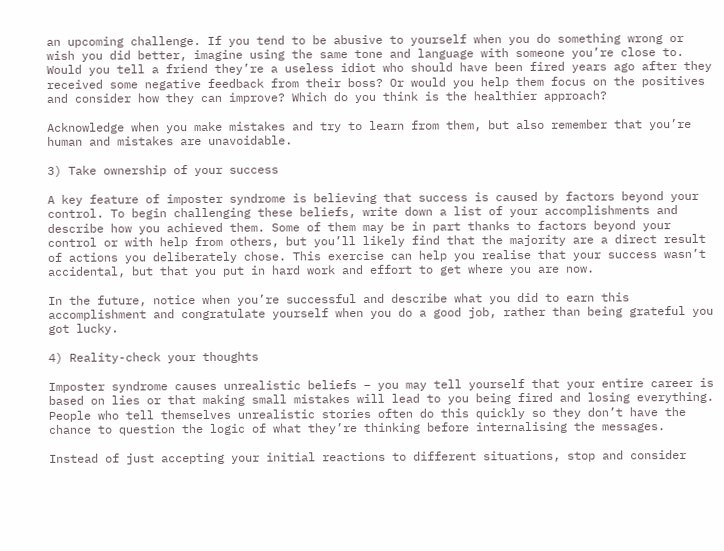an upcoming challenge. If you tend to be abusive to yourself when you do something wrong or wish you did better, imagine using the same tone and language with someone you’re close to. Would you tell a friend they’re a useless idiot who should have been fired years ago after they received some negative feedback from their boss? Or would you help them focus on the positives and consider how they can improve? Which do you think is the healthier approach?

Acknowledge when you make mistakes and try to learn from them, but also remember that you’re human and mistakes are unavoidable.

3) Take ownership of your success

A key feature of imposter syndrome is believing that success is caused by factors beyond your control. To begin challenging these beliefs, write down a list of your accomplishments and describe how you achieved them. Some of them may be in part thanks to factors beyond your control or with help from others, but you’ll likely find that the majority are a direct result of actions you deliberately chose. This exercise can help you realise that your success wasn’t accidental, but that you put in hard work and effort to get where you are now.

In the future, notice when you’re successful and describe what you did to earn this accomplishment and congratulate yourself when you do a good job, rather than being grateful you got lucky.

4) Reality-check your thoughts

Imposter syndrome causes unrealistic beliefs – you may tell yourself that your entire career is based on lies or that making small mistakes will lead to you being fired and losing everything. People who tell themselves unrealistic stories often do this quickly so they don’t have the chance to question the logic of what they’re thinking before internalising the messages.

Instead of just accepting your initial reactions to different situations, stop and consider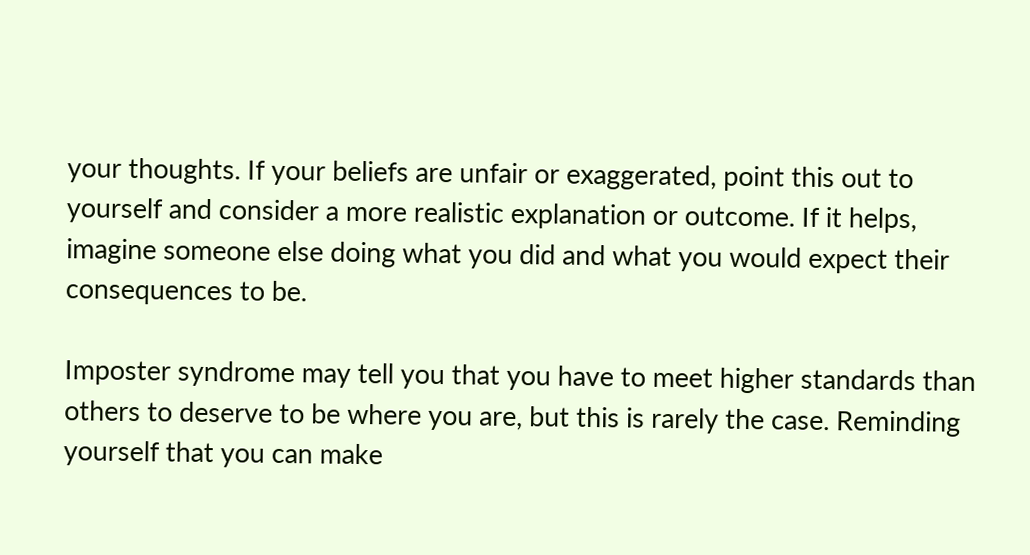your thoughts. If your beliefs are unfair or exaggerated, point this out to yourself and consider a more realistic explanation or outcome. If it helps, imagine someone else doing what you did and what you would expect their consequences to be.

Imposter syndrome may tell you that you have to meet higher standards than others to deserve to be where you are, but this is rarely the case. Reminding yourself that you can make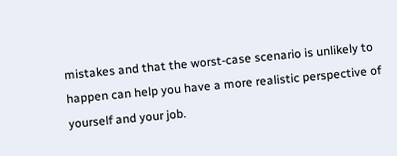mistakes and that the worst-case scenario is unlikely to happen can help you have a more realistic perspective of yourself and your job.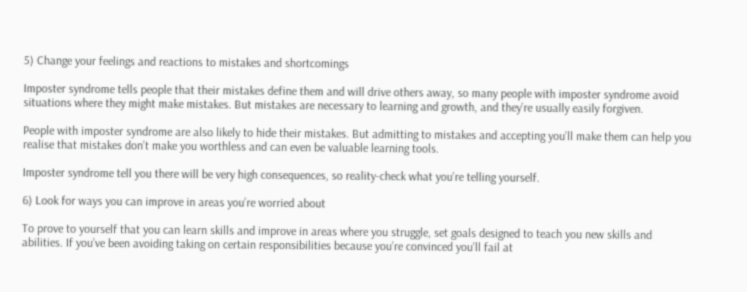5) Change your feelings and reactions to mistakes and shortcomings

Imposter syndrome tells people that their mistakes define them and will drive others away, so many people with imposter syndrome avoid situations where they might make mistakes. But mistakes are necessary to learning and growth, and they’re usually easily forgiven.

People with imposter syndrome are also likely to hide their mistakes. But admitting to mistakes and accepting you’ll make them can help you realise that mistakes don’t make you worthless and can even be valuable learning tools.

Imposter syndrome tell you there will be very high consequences, so reality-check what you’re telling yourself.

6) Look for ways you can improve in areas you’re worried about

To prove to yourself that you can learn skills and improve in areas where you struggle, set goals designed to teach you new skills and abilities. If you’ve been avoiding taking on certain responsibilities because you’re convinced you’ll fail at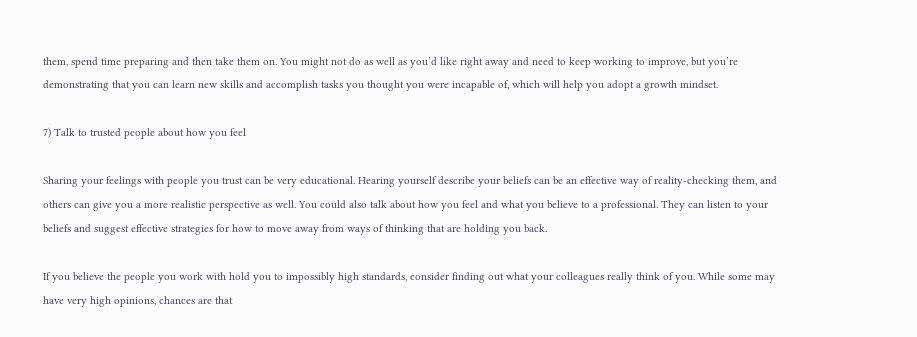them, spend time preparing and then take them on. You might not do as well as you’d like right away and need to keep working to improve, but you’re demonstrating that you can learn new skills and accomplish tasks you thought you were incapable of, which will help you adopt a growth mindset.

7) Talk to trusted people about how you feel

Sharing your feelings with people you trust can be very educational. Hearing yourself describe your beliefs can be an effective way of reality-checking them, and others can give you a more realistic perspective as well. You could also talk about how you feel and what you believe to a professional. They can listen to your beliefs and suggest effective strategies for how to move away from ways of thinking that are holding you back.

If you believe the people you work with hold you to impossibly high standards, consider finding out what your colleagues really think of you. While some may have very high opinions, chances are that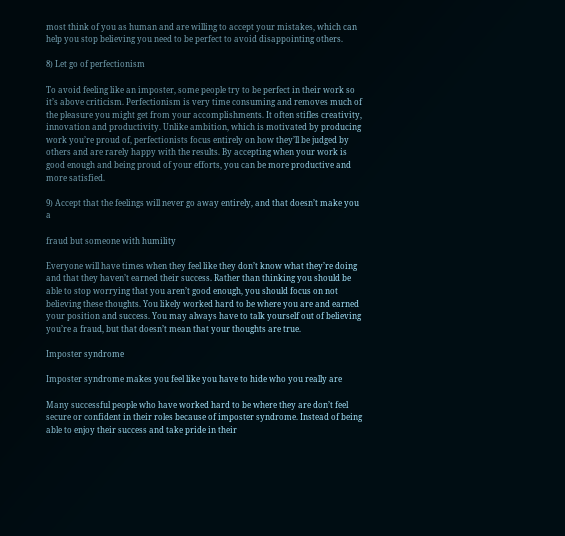most think of you as human and are willing to accept your mistakes, which can help you stop believing you need to be perfect to avoid disappointing others.

8) Let go of perfectionism

To avoid feeling like an imposter, some people try to be perfect in their work so it’s above criticism. Perfectionism is very time consuming and removes much of the pleasure you might get from your accomplishments. It often stifles creativity, innovation and productivity. Unlike ambition, which is motivated by producing work you’re proud of, perfectionists focus entirely on how they’ll be judged by others and are rarely happy with the results. By accepting when your work is good enough and being proud of your efforts, you can be more productive and more satisfied.

9) Accept that the feelings will never go away entirely, and that doesn’t make you a

fraud but someone with humility

Everyone will have times when they feel like they don’t know what they’re doing and that they haven’t earned their success. Rather than thinking you should be able to stop worrying that you aren’t good enough, you should focus on not believing these thoughts. You likely worked hard to be where you are and earned your position and success. You may always have to talk yourself out of believing you’re a fraud, but that doesn’t mean that your thoughts are true.

Imposter syndrome

Imposter syndrome makes you feel like you have to hide who you really are

Many successful people who have worked hard to be where they are don’t feel secure or confident in their roles because of imposter syndrome. Instead of being able to enjoy their success and take pride in their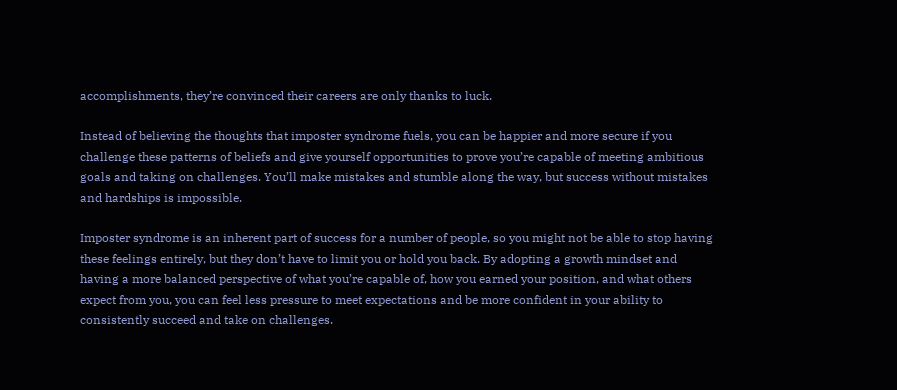accomplishments, they’re convinced their careers are only thanks to luck.

Instead of believing the thoughts that imposter syndrome fuels, you can be happier and more secure if you challenge these patterns of beliefs and give yourself opportunities to prove you’re capable of meeting ambitious goals and taking on challenges. You’ll make mistakes and stumble along the way, but success without mistakes and hardships is impossible.

Imposter syndrome is an inherent part of success for a number of people, so you might not be able to stop having these feelings entirely, but they don’t have to limit you or hold you back. By adopting a growth mindset and having a more balanced perspective of what you’re capable of, how you earned your position, and what others expect from you, you can feel less pressure to meet expectations and be more confident in your ability to consistently succeed and take on challenges.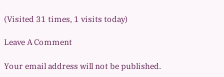(Visited 31 times, 1 visits today)

Leave A Comment

Your email address will not be published.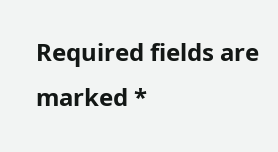Required fields are marked *